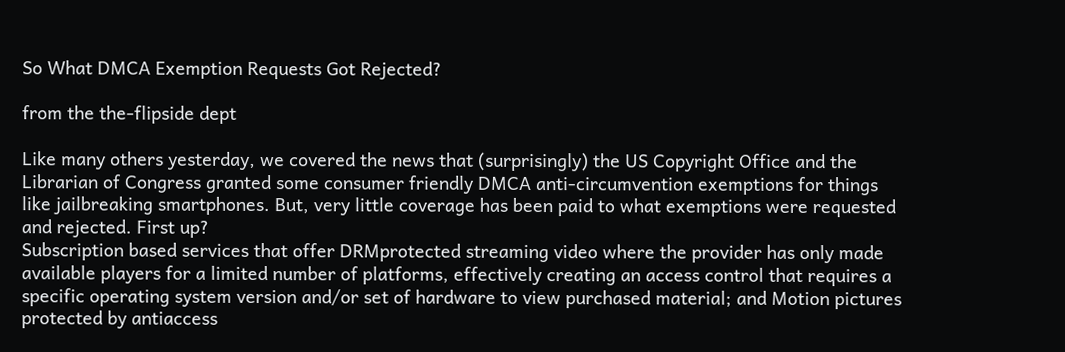So What DMCA Exemption Requests Got Rejected?

from the the-flipside dept

Like many others yesterday, we covered the news that (surprisingly) the US Copyright Office and the Librarian of Congress granted some consumer friendly DMCA anti-circumvention exemptions for things like jailbreaking smartphones. But, very little coverage has been paid to what exemptions were requested and rejected. First up?
Subscription based services that offer DRMprotected streaming video where the provider has only made available players for a limited number of platforms, effectively creating an access control that requires a specific operating system version and/or set of hardware to view purchased material; and Motion pictures protected by antiaccess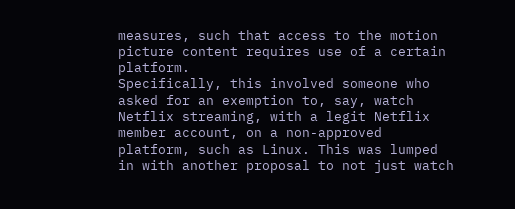measures, such that access to the motion picture content requires use of a certain platform.
Specifically, this involved someone who asked for an exemption to, say, watch Netflix streaming, with a legit Netflix member account, on a non-approved platform, such as Linux. This was lumped in with another proposal to not just watch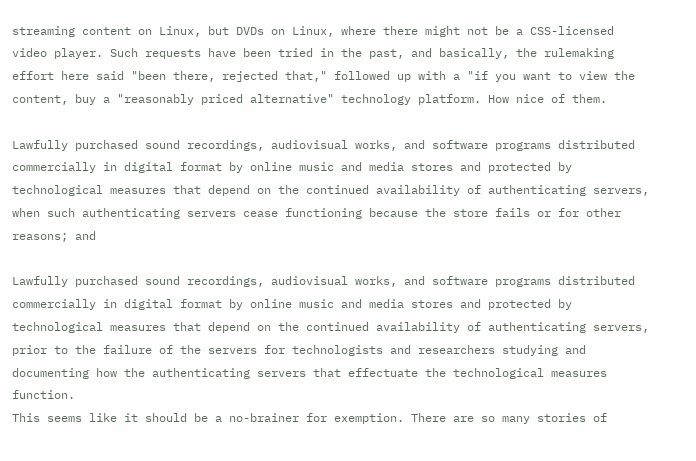streaming content on Linux, but DVDs on Linux, where there might not be a CSS-licensed video player. Such requests have been tried in the past, and basically, the rulemaking effort here said "been there, rejected that," followed up with a "if you want to view the content, buy a "reasonably priced alternative" technology platform. How nice of them.

Lawfully purchased sound recordings, audiovisual works, and software programs distributed commercially in digital format by online music and media stores and protected by technological measures that depend on the continued availability of authenticating servers, when such authenticating servers cease functioning because the store fails or for other reasons; and

Lawfully purchased sound recordings, audiovisual works, and software programs distributed commercially in digital format by online music and media stores and protected by technological measures that depend on the continued availability of authenticating servers, prior to the failure of the servers for technologists and researchers studying and documenting how the authenticating servers that effectuate the technological measures function.
This seems like it should be a no-brainer for exemption. There are so many stories of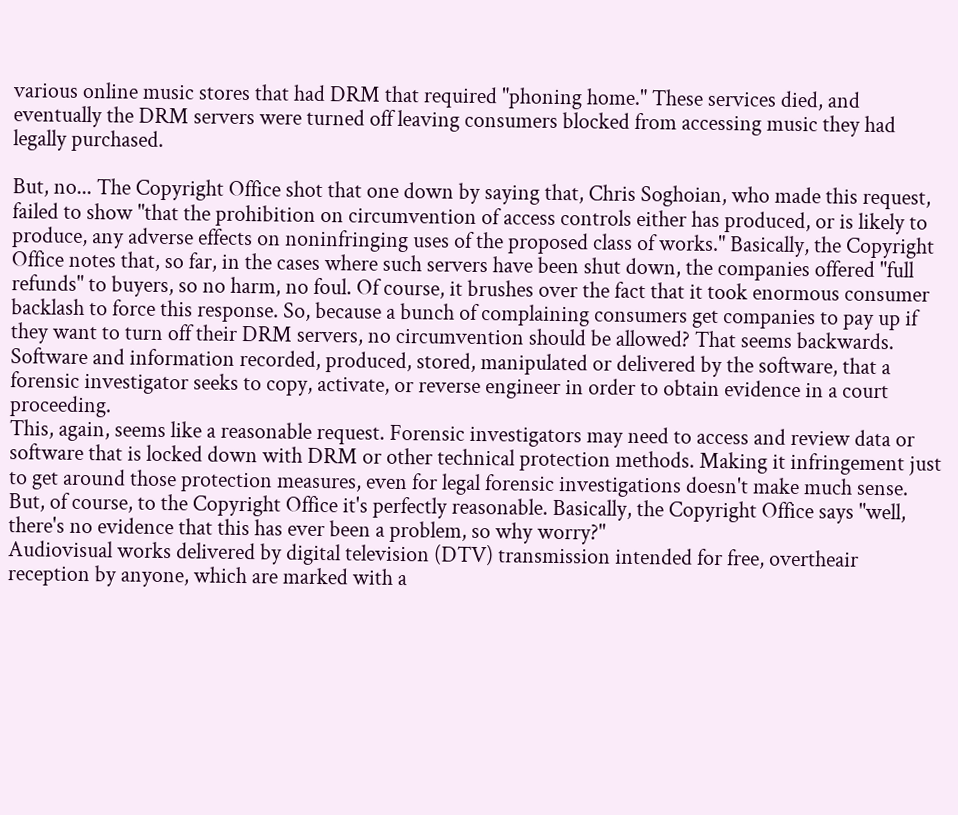various online music stores that had DRM that required "phoning home." These services died, and eventually the DRM servers were turned off leaving consumers blocked from accessing music they had legally purchased.

But, no... The Copyright Office shot that one down by saying that, Chris Soghoian, who made this request, failed to show "that the prohibition on circumvention of access controls either has produced, or is likely to produce, any adverse effects on noninfringing uses of the proposed class of works." Basically, the Copyright Office notes that, so far, in the cases where such servers have been shut down, the companies offered "full refunds" to buyers, so no harm, no foul. Of course, it brushes over the fact that it took enormous consumer backlash to force this response. So, because a bunch of complaining consumers get companies to pay up if they want to turn off their DRM servers, no circumvention should be allowed? That seems backwards.
Software and information recorded, produced, stored, manipulated or delivered by the software, that a forensic investigator seeks to copy, activate, or reverse engineer in order to obtain evidence in a court proceeding.
This, again, seems like a reasonable request. Forensic investigators may need to access and review data or software that is locked down with DRM or other technical protection methods. Making it infringement just to get around those protection measures, even for legal forensic investigations doesn't make much sense. But, of course, to the Copyright Office it's perfectly reasonable. Basically, the Copyright Office says "well, there's no evidence that this has ever been a problem, so why worry?"
Audiovisual works delivered by digital television (DTV) transmission intended for free, overtheair reception by anyone, which are marked with a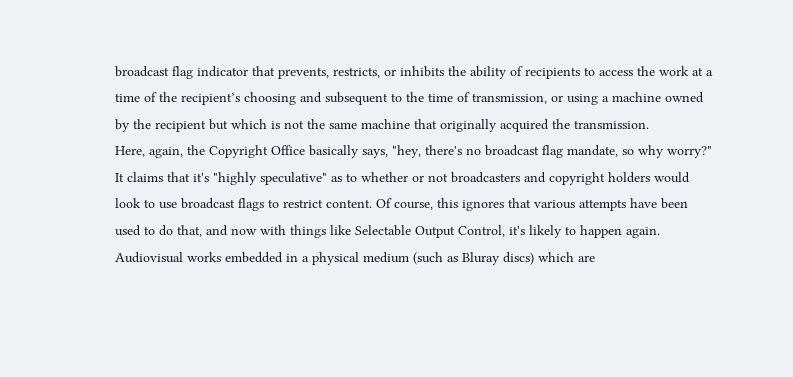broadcast flag indicator that prevents, restricts, or inhibits the ability of recipients to access the work at a time of the recipient’s choosing and subsequent to the time of transmission, or using a machine owned by the recipient but which is not the same machine that originally acquired the transmission.
Here, again, the Copyright Office basically says, "hey, there's no broadcast flag mandate, so why worry?" It claims that it's "highly speculative" as to whether or not broadcasters and copyright holders would look to use broadcast flags to restrict content. Of course, this ignores that various attempts have been used to do that, and now with things like Selectable Output Control, it's likely to happen again.
Audiovisual works embedded in a physical medium (such as Bluray discs) which are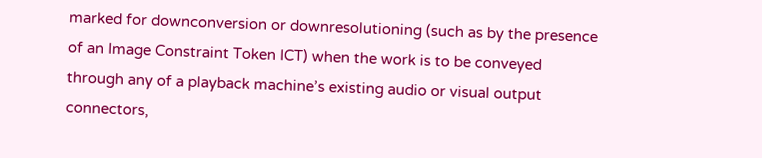marked for downconversion or downresolutioning (such as by the presence of an Image Constraint Token ICT) when the work is to be conveyed through any of a playback machine’s existing audio or visual output connectors,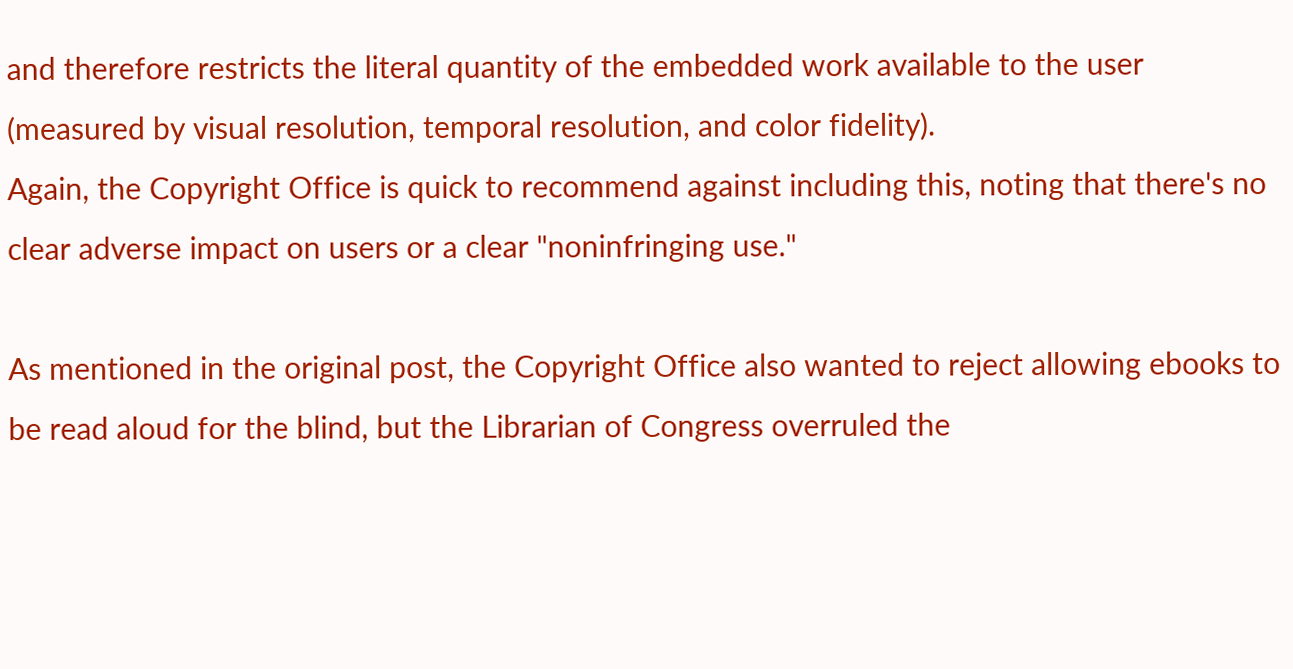and therefore restricts the literal quantity of the embedded work available to the user (measured by visual resolution, temporal resolution, and color fidelity).
Again, the Copyright Office is quick to recommend against including this, noting that there's no clear adverse impact on users or a clear "noninfringing use."

As mentioned in the original post, the Copyright Office also wanted to reject allowing ebooks to be read aloud for the blind, but the Librarian of Congress overruled the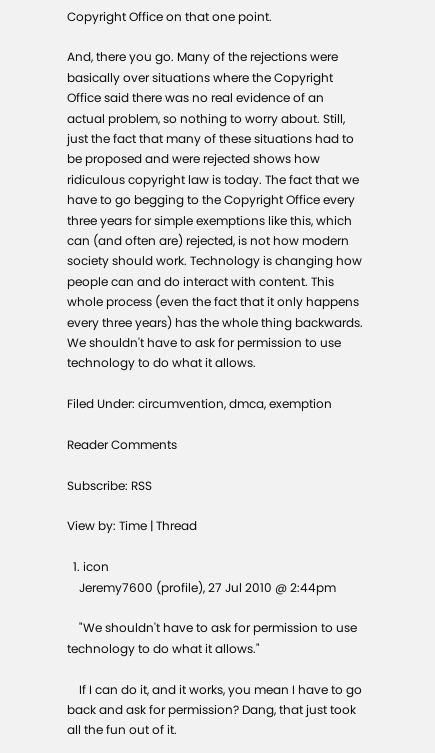Copyright Office on that one point.

And, there you go. Many of the rejections were basically over situations where the Copyright Office said there was no real evidence of an actual problem, so nothing to worry about. Still, just the fact that many of these situations had to be proposed and were rejected shows how ridiculous copyright law is today. The fact that we have to go begging to the Copyright Office every three years for simple exemptions like this, which can (and often are) rejected, is not how modern society should work. Technology is changing how people can and do interact with content. This whole process (even the fact that it only happens every three years) has the whole thing backwards. We shouldn't have to ask for permission to use technology to do what it allows.

Filed Under: circumvention, dmca, exemption

Reader Comments

Subscribe: RSS

View by: Time | Thread

  1. icon
    Jeremy7600 (profile), 27 Jul 2010 @ 2:44pm

    "We shouldn't have to ask for permission to use technology to do what it allows."

    If I can do it, and it works, you mean I have to go back and ask for permission? Dang, that just took all the fun out of it.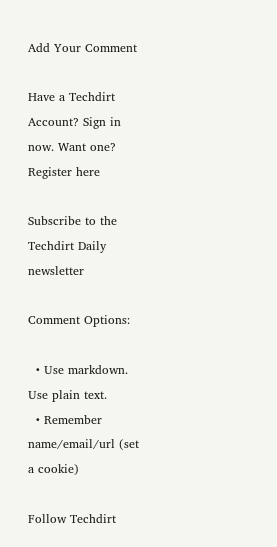Add Your Comment

Have a Techdirt Account? Sign in now. Want one? Register here

Subscribe to the Techdirt Daily newsletter

Comment Options:

  • Use markdown. Use plain text.
  • Remember name/email/url (set a cookie)

Follow Techdirt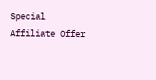Special Affiliate Offer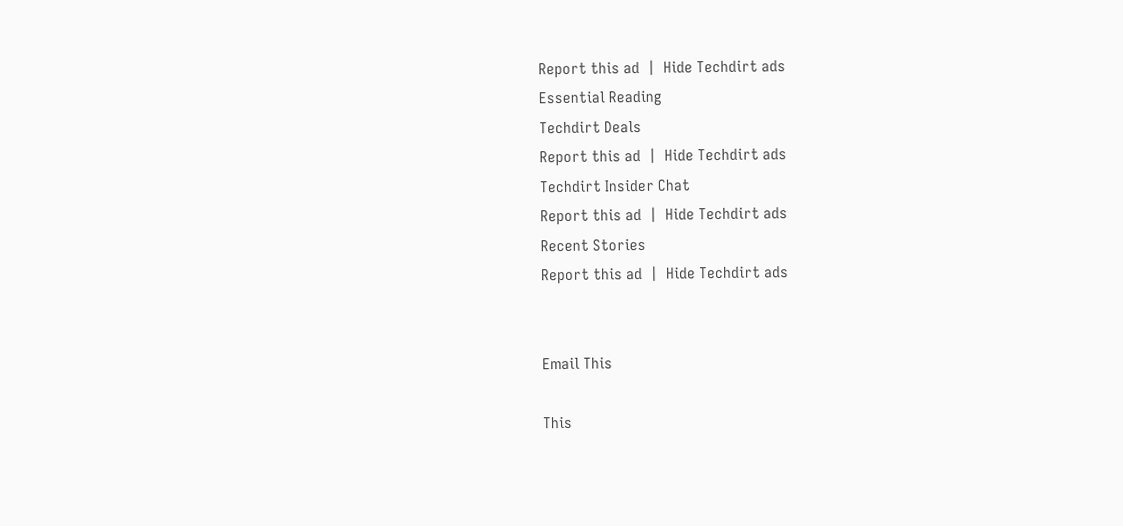Report this ad  |  Hide Techdirt ads
Essential Reading
Techdirt Deals
Report this ad  |  Hide Techdirt ads
Techdirt Insider Chat
Report this ad  |  Hide Techdirt ads
Recent Stories
Report this ad  |  Hide Techdirt ads


Email This

This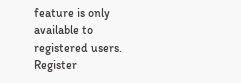feature is only available to registered users. Register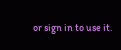or sign in to use it.